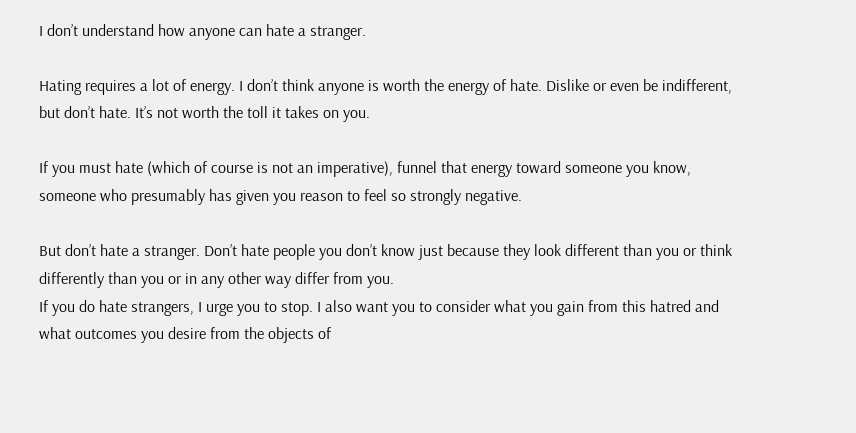I don’t understand how anyone can hate a stranger.

Hating requires a lot of energy. I don’t think anyone is worth the energy of hate. Dislike or even be indifferent, but don’t hate. It’s not worth the toll it takes on you.

If you must hate (which of course is not an imperative), funnel that energy toward someone you know, someone who presumably has given you reason to feel so strongly negative.

But don’t hate a stranger. Don’t hate people you don’t know just because they look different than you or think differently than you or in any other way differ from you.
If you do hate strangers, I urge you to stop. I also want you to consider what you gain from this hatred and what outcomes you desire from the objects of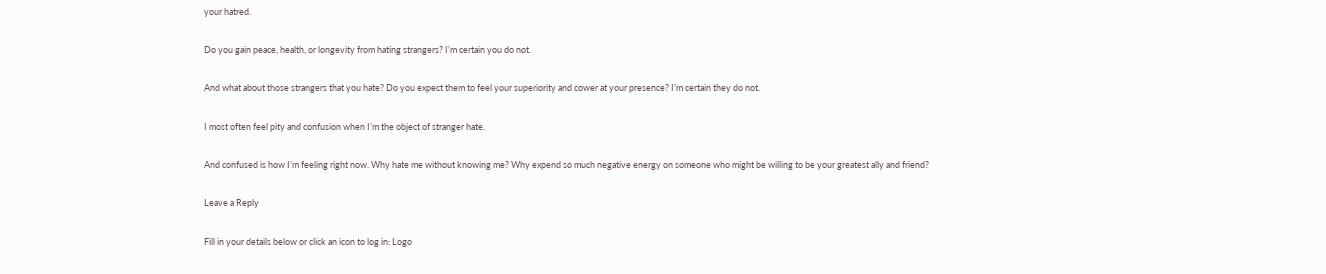your hatred.

Do you gain peace, health, or longevity from hating strangers? I’m certain you do not.

And what about those strangers that you hate? Do you expect them to feel your superiority and cower at your presence? I’m certain they do not.

I most often feel pity and confusion when I’m the object of stranger hate.

And confused is how I’m feeling right now. Why hate me without knowing me? Why expend so much negative energy on someone who might be willing to be your greatest ally and friend?

Leave a Reply

Fill in your details below or click an icon to log in: Logo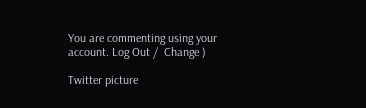You are commenting using your account. Log Out /  Change )

Twitter picture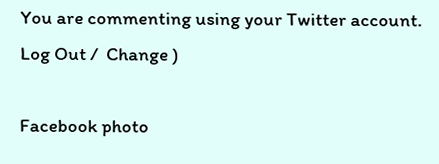You are commenting using your Twitter account. Log Out /  Change )

Facebook photo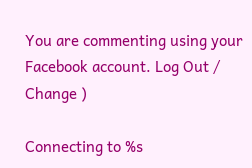You are commenting using your Facebook account. Log Out /  Change )

Connecting to %s